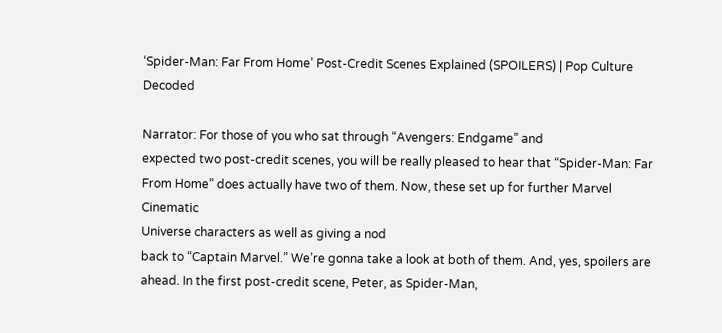‘Spider-Man: Far From Home’ Post-Credit Scenes Explained (SPOILERS) | Pop Culture Decoded

Narrator: For those of you who sat through “Avengers: Endgame” and
expected two post-credit scenes, you will be really pleased to hear that “Spider-Man: Far From Home” does actually have two of them. Now, these set up for further Marvel Cinematic
Universe characters as well as giving a nod
back to “Captain Marvel.” We’re gonna take a look at both of them. And, yes, spoilers are ahead. In the first post-credit scene, Peter, as Spider-Man,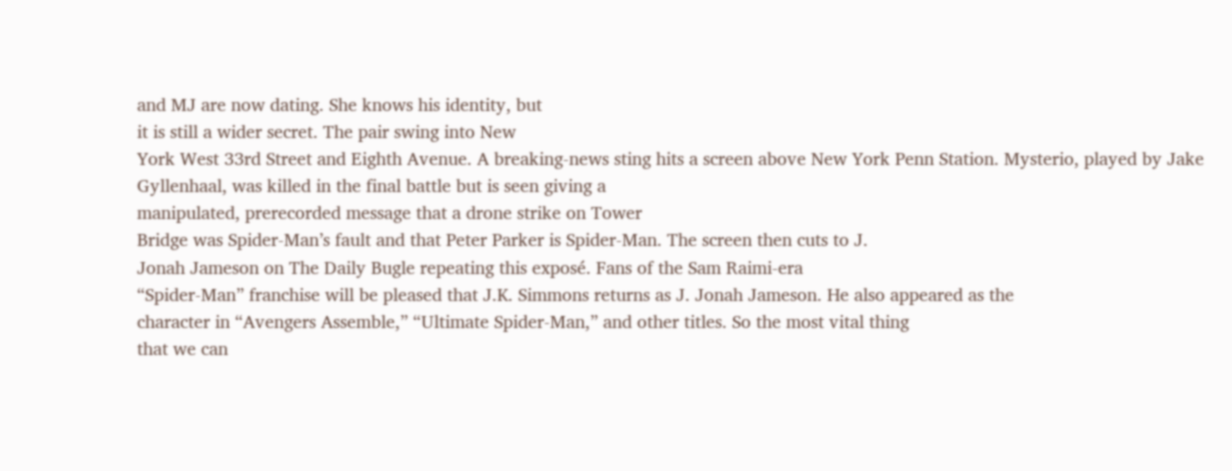and MJ are now dating. She knows his identity, but
it is still a wider secret. The pair swing into New
York West 33rd Street and Eighth Avenue. A breaking-news sting hits a screen above New York Penn Station. Mysterio, played by Jake Gyllenhaal, was killed in the final battle but is seen giving a
manipulated, prerecorded message that a drone strike on Tower
Bridge was Spider-Man’s fault and that Peter Parker is Spider-Man. The screen then cuts to J.
Jonah Jameson on The Daily Bugle repeating this exposé. Fans of the Sam Raimi-era
“Spider-Man” franchise will be pleased that J.K. Simmons returns as J. Jonah Jameson. He also appeared as the
character in “Avengers Assemble,” “Ultimate Spider-Man,” and other titles. So the most vital thing
that we can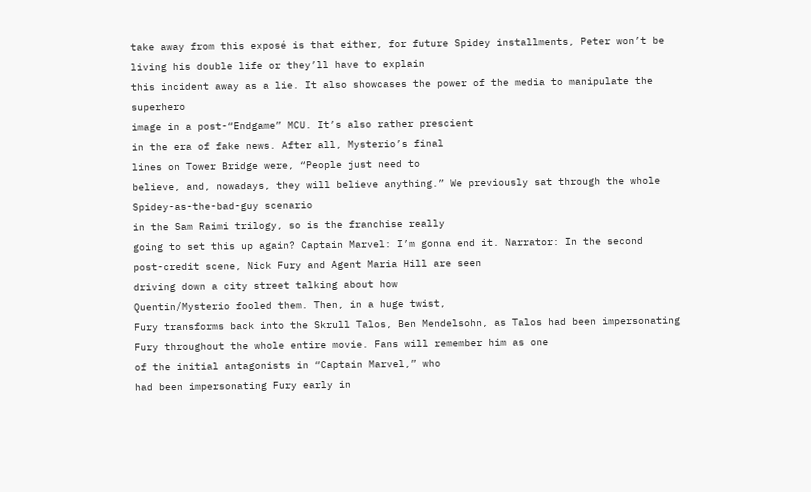take away from this exposé is that either, for future Spidey installments, Peter won’t be living his double life or they’ll have to explain
this incident away as a lie. It also showcases the power of the media to manipulate the superhero
image in a post-“Endgame” MCU. It’s also rather prescient
in the era of fake news. After all, Mysterio’s final
lines on Tower Bridge were, “People just need to
believe, and, nowadays, they will believe anything.” We previously sat through the whole Spidey-as-the-bad-guy scenario
in the Sam Raimi trilogy, so is the franchise really
going to set this up again? Captain Marvel: I’m gonna end it. Narrator: In the second
post-credit scene, Nick Fury and Agent Maria Hill are seen
driving down a city street talking about how
Quentin/Mysterio fooled them. Then, in a huge twist,
Fury transforms back into the Skrull Talos, Ben Mendelsohn, as Talos had been impersonating Fury throughout the whole entire movie. Fans will remember him as one
of the initial antagonists in “Captain Marvel,” who
had been impersonating Fury early in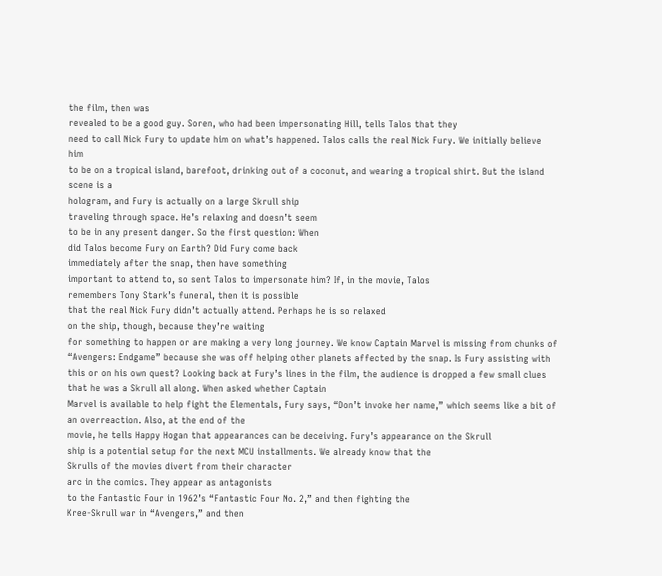the film, then was
revealed to be a good guy. Soren, who had been impersonating Hill, tells Talos that they
need to call Nick Fury to update him on what’s happened. Talos calls the real Nick Fury. We initially believe him
to be on a tropical island, barefoot, drinking out of a coconut, and wearing a tropical shirt. But the island scene is a
hologram, and Fury is actually on a large Skrull ship
traveling through space. He’s relaxing and doesn’t seem
to be in any present danger. So the first question: When
did Talos become Fury on Earth? Did Fury come back
immediately after the snap, then have something
important to attend to, so sent Talos to impersonate him? If, in the movie, Talos
remembers Tony Stark’s funeral, then it is possible
that the real Nick Fury didn’t actually attend. Perhaps he is so relaxed
on the ship, though, because they’re waiting
for something to happen or are making a very long journey. We know Captain Marvel is missing from chunks of “Avengers: Endgame” because she was off helping other planets affected by the snap. Is Fury assisting with
this or on his own quest? Looking back at Fury’s lines in the film, the audience is dropped a few small clues that he was a Skrull all along. When asked whether Captain
Marvel is available to help fight the Elementals, Fury says, “Don’t invoke her name,” which seems like a bit of an overreaction. Also, at the end of the
movie, he tells Happy Hogan that appearances can be deceiving. Fury’s appearance on the Skrull
ship is a potential setup for the next MCU installments. We already know that the
Skrulls of the movies divert from their character
arc in the comics. They appear as antagonists
to the Fantastic Four in 1962’s “Fantastic Four No. 2,” and then fighting the
Kree-Skrull war in “Avengers,” and then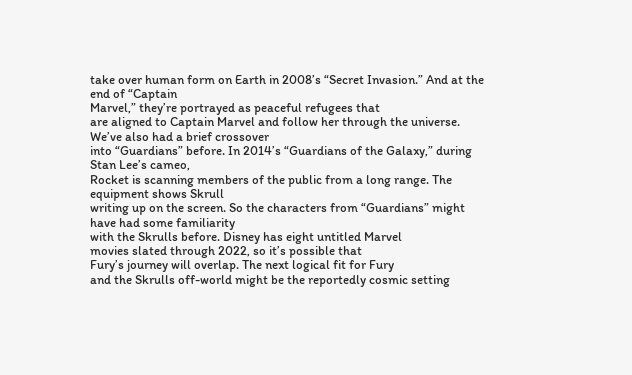take over human form on Earth in 2008’s “Secret Invasion.” And at the end of “Captain
Marvel,” they’re portrayed as peaceful refugees that
are aligned to Captain Marvel and follow her through the universe. We’ve also had a brief crossover
into “Guardians” before. In 2014’s “Guardians of the Galaxy,” during Stan Lee’s cameo,
Rocket is scanning members of the public from a long range. The equipment shows Skrull
writing up on the screen. So the characters from “Guardians” might have had some familiarity
with the Skrulls before. Disney has eight untitled Marvel
movies slated through 2022, so it’s possible that
Fury’s journey will overlap. The next logical fit for Fury
and the Skrulls off-world might be the reportedly cosmic setting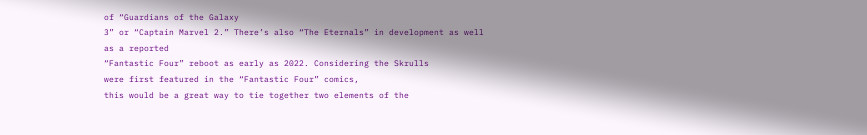of “Guardians of the Galaxy
3” or “Captain Marvel 2.” There’s also “The Eternals” in development as well as a reported
“Fantastic Four” reboot as early as 2022. Considering the Skrulls
were first featured in the “Fantastic Four” comics,
this would be a great way to tie together two elements of the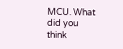MCU. What did you think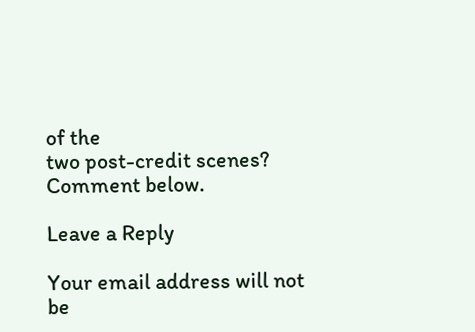of the
two post-credit scenes? Comment below.

Leave a Reply

Your email address will not be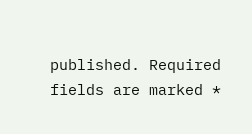published. Required fields are marked *